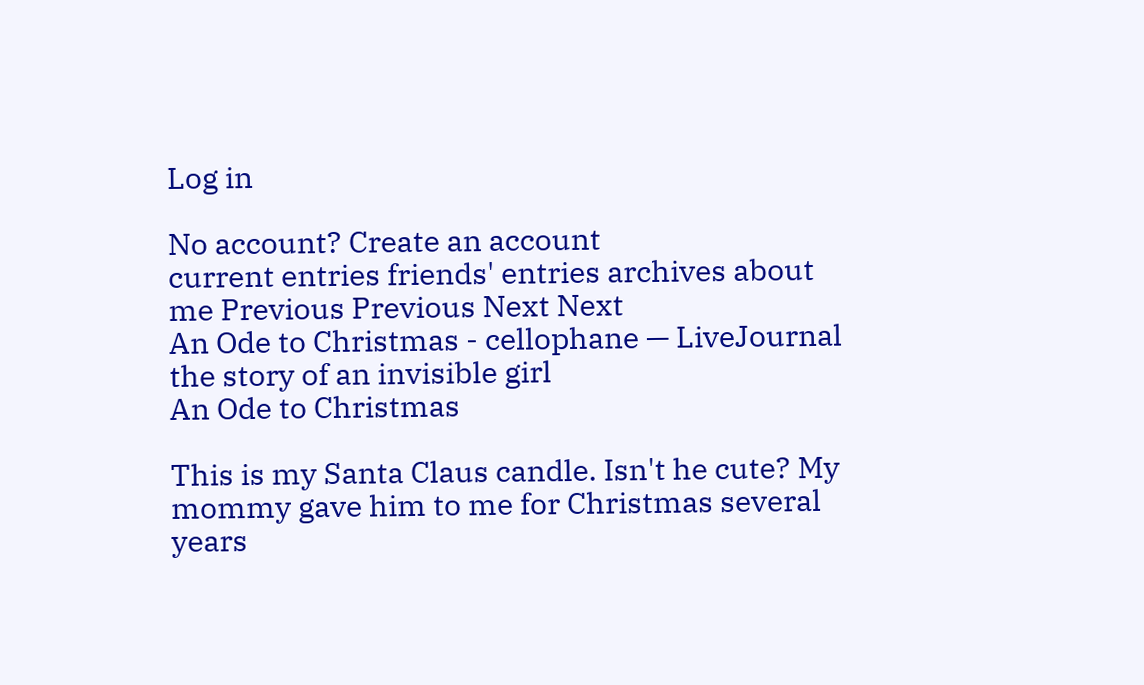Log in

No account? Create an account
current entries friends' entries archives about me Previous Previous Next Next
An Ode to Christmas - cellophane — LiveJournal
the story of an invisible girl
An Ode to Christmas

This is my Santa Claus candle. Isn't he cute? My mommy gave him to me for Christmas several years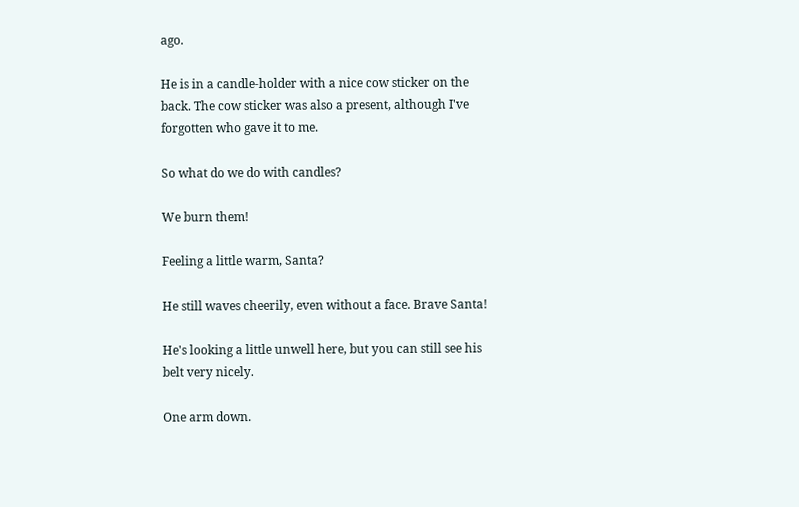ago.

He is in a candle-holder with a nice cow sticker on the back. The cow sticker was also a present, although I've forgotten who gave it to me.

So what do we do with candles?

We burn them!

Feeling a little warm, Santa?

He still waves cheerily, even without a face. Brave Santa!

He's looking a little unwell here, but you can still see his belt very nicely.

One arm down.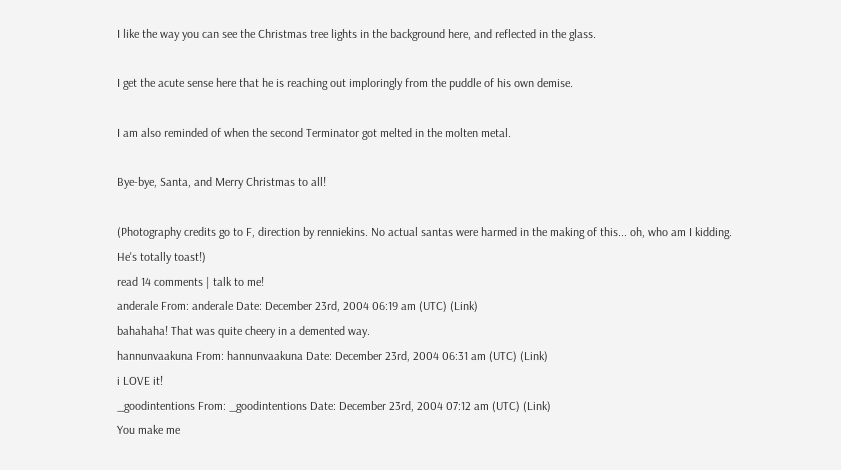I like the way you can see the Christmas tree lights in the background here, and reflected in the glass.

I get the acute sense here that he is reaching out imploringly from the puddle of his own demise.

I am also reminded of when the second Terminator got melted in the molten metal.

Bye-bye, Santa, and Merry Christmas to all!

(Photography credits go to F, direction by renniekins. No actual santas were harmed in the making of this... oh, who am I kidding. He's totally toast!)
read 14 comments | talk to me!
anderale From: anderale Date: December 23rd, 2004 06:19 am (UTC) (Link)
bahahaha! That was quite cheery in a demented way.
hannunvaakuna From: hannunvaakuna Date: December 23rd, 2004 06:31 am (UTC) (Link)
i LOVE it!
_goodintentions From: _goodintentions Date: December 23rd, 2004 07:12 am (UTC) (Link)
You make me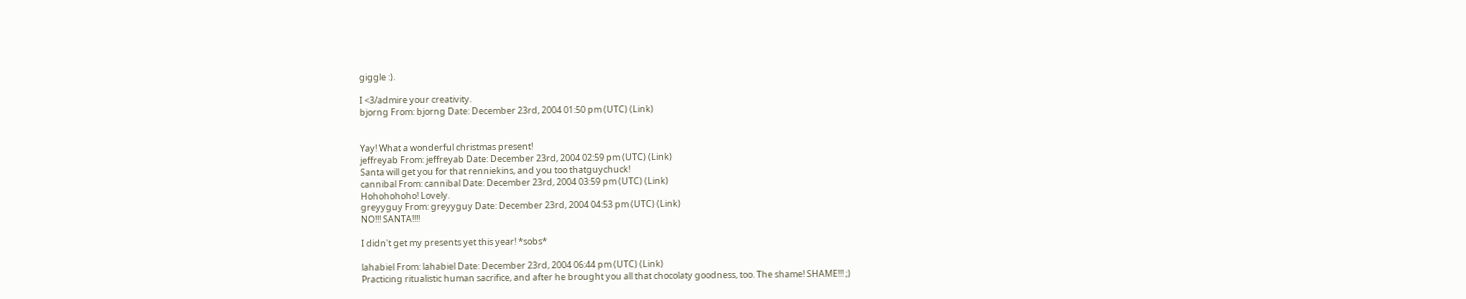giggle :).

I <3/admire your creativity.
bjorng From: bjorng Date: December 23rd, 2004 01:50 pm (UTC) (Link)


Yay! What a wonderful christmas present!
jeffreyab From: jeffreyab Date: December 23rd, 2004 02:59 pm (UTC) (Link)
Santa will get you for that renniekins, and you too thatguychuck!
cannibal From: cannibal Date: December 23rd, 2004 03:59 pm (UTC) (Link)
Hohohohoho! Lovely.
greyyguy From: greyyguy Date: December 23rd, 2004 04:53 pm (UTC) (Link)
NO!!! SANTA!!!!

I didn't get my presents yet this year! *sobs*

lahabiel From: lahabiel Date: December 23rd, 2004 06:44 pm (UTC) (Link)
Practicing ritualistic human sacrifice, and after he brought you all that chocolaty goodness, too. The shame! SHAME!!! ;)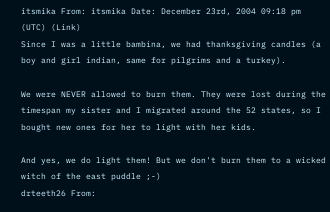itsmika From: itsmika Date: December 23rd, 2004 09:18 pm (UTC) (Link)
Since I was a little bambina, we had thanksgiving candles (a boy and girl indian, same for pilgrims and a turkey).

We were NEVER allowed to burn them. They were lost during the timespan my sister and I migrated around the 52 states, so I bought new ones for her to light with her kids.

And yes, we do light them! But we don't burn them to a wicked witch of the east puddle ;-)
drteeth26 From: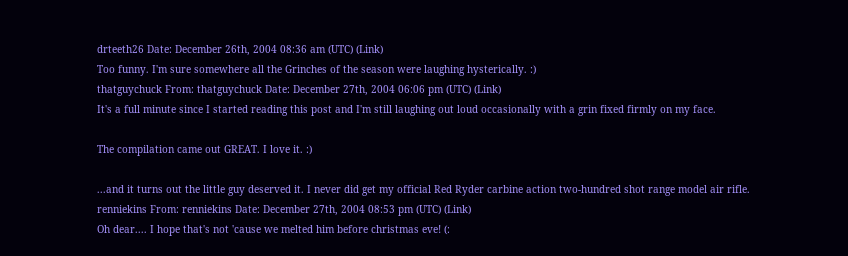drteeth26 Date: December 26th, 2004 08:36 am (UTC) (Link)
Too funny. I'm sure somewhere all the Grinches of the season were laughing hysterically. :)
thatguychuck From: thatguychuck Date: December 27th, 2004 06:06 pm (UTC) (Link)
It's a full minute since I started reading this post and I'm still laughing out loud occasionally with a grin fixed firmly on my face.

The compilation came out GREAT. I love it. :)

...and it turns out the little guy deserved it. I never did get my official Red Ryder carbine action two-hundred shot range model air rifle.
renniekins From: renniekins Date: December 27th, 2004 08:53 pm (UTC) (Link)
Oh dear.... I hope that's not 'cause we melted him before christmas eve! (: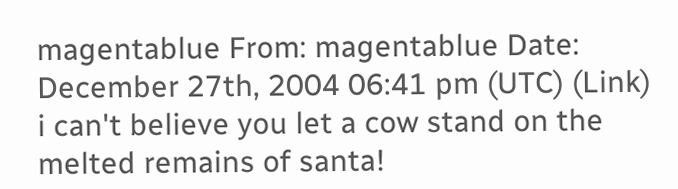magentablue From: magentablue Date: December 27th, 2004 06:41 pm (UTC) (Link)
i can't believe you let a cow stand on the melted remains of santa!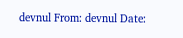devnul From: devnul Date: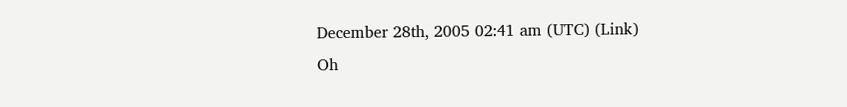December 28th, 2005 02:41 am (UTC) (Link)
Oh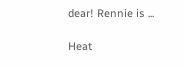dear! Rennie is ...

Heat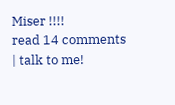Miser !!!!
read 14 comments | talk to me!